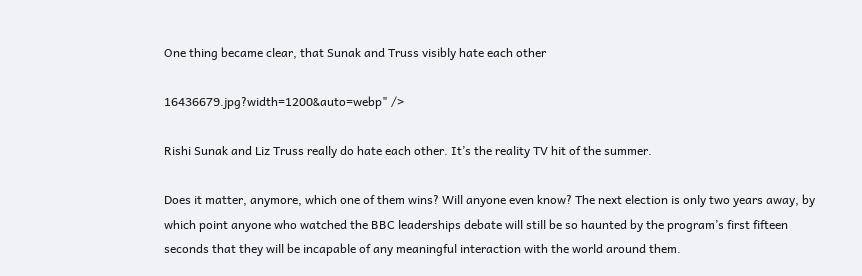One thing became clear, that Sunak and Truss visibly hate each other

16436679.jpg?width=1200&auto=webp" />

Rishi Sunak and Liz Truss really do hate each other. It’s the reality TV hit of the summer.

Does it matter, anymore, which one of them wins? Will anyone even know? The next election is only two years away, by which point anyone who watched the BBC leaderships debate will still be so haunted by the program’s first fifteen seconds that they will be incapable of any meaningful interaction with the world around them.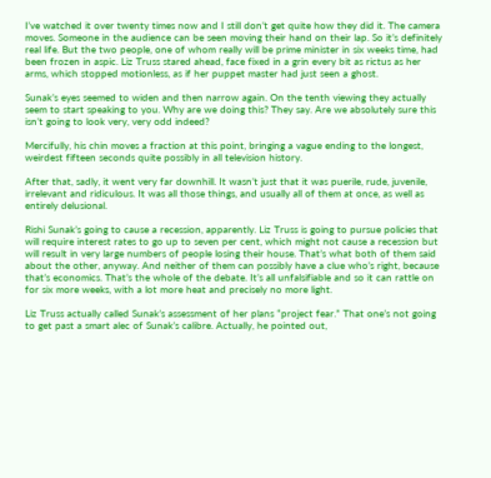I’ve watched it over twenty times now and I still don’t get quite how they did it. The camera moves. Someone in the audience can be seen moving their hand on their lap. So it’s definitely real life. But the two people, one of whom really will be prime minister in six weeks time, had been frozen in aspic. Liz Truss stared ahead, face fixed in a grin every bit as rictus as her arms, which stopped motionless, as if her puppet master had just seen a ghost.

Sunak’s eyes seemed to widen and then narrow again. On the tenth viewing they actually seem to start speaking to you. Why are we doing this? They say. Are we absolutely sure this isn’t going to look very, very odd indeed?

Mercifully, his chin moves a fraction at this point, bringing a vague ending to the longest, weirdest fifteen seconds quite possibly in all television history.

After that, sadly, it went very far downhill. It wasn’t just that it was puerile, rude, juvenile, irrelevant and ridiculous. It was all those things, and usually all of them at once, as well as entirely delusional.

Rishi Sunak’s going to cause a recession, apparently. Liz Truss is going to pursue policies that will require interest rates to go up to seven per cent, which might not cause a recession but will result in very large numbers of people losing their house. That’s what both of them said about the other, anyway. And neither of them can possibly have a clue who’s right, because that’s economics. That’s the whole of the debate. It’s all unfalsifiable and so it can rattle on for six more weeks, with a lot more heat and precisely no more light.

Liz Truss actually called Sunak’s assessment of her plans “project fear.” That one’s not going to get past a smart alec of Sunak’s calibre. Actually, he pointed out,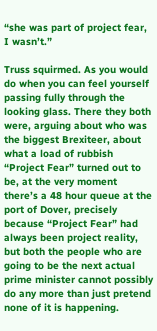“she was part of project fear, I wasn’t.”

Truss squirmed. As you would do when you can feel yourself passing fully through the looking glass. There they both were, arguing about who was the biggest Brexiteer, about what a load of rubbish “Project Fear” turned out to be, at the very moment there’s a 48 hour queue at the port of Dover, precisely because “Project Fear” had always been project reality, but both the people who are going to be the next actual prime minister cannot possibly do any more than just pretend none of it is happening.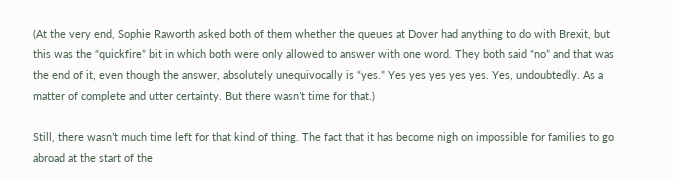(At the very end, Sophie Raworth asked both of them whether the queues at Dover had anything to do with Brexit, but this was the “quickfire” bit in which both were only allowed to answer with one word. They both said “no” and that was the end of it, even though the answer, absolutely unequivocally is “yes.” Yes yes yes yes yes. Yes, undoubtedly. As a matter of complete and utter certainty. But there wasn’t time for that.)

Still, there wasn’t much time left for that kind of thing. The fact that it has become nigh on impossible for families to go abroad at the start of the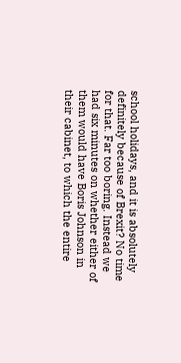school holidays, and it is absolutely definitely because of Brexit? No time for that. Far too boring. Instead we had six minutes on whether either of them would have Boris Johnson in their cabinet, to which the entire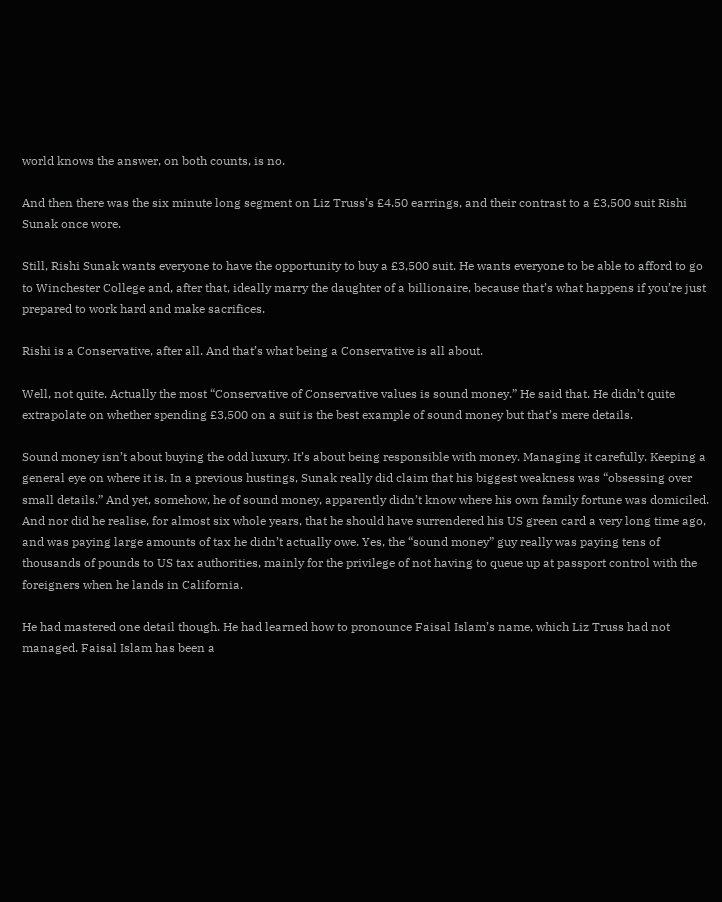world knows the answer, on both counts, is no.

And then there was the six minute long segment on Liz Truss’s £4.50 earrings, and their contrast to a £3,500 suit Rishi Sunak once wore.

Still, Rishi Sunak wants everyone to have the opportunity to buy a £3,500 suit. He wants everyone to be able to afford to go to Winchester College and, after that, ideally marry the daughter of a billionaire, because that’s what happens if you’re just prepared to work hard and make sacrifices.

Rishi is a Conservative, after all. And that’s what being a Conservative is all about.

Well, not quite. Actually the most “Conservative of Conservative values is sound money.” He said that. He didn’t quite extrapolate on whether spending £3,500 on a suit is the best example of sound money but that’s mere details.

Sound money isn’t about buying the odd luxury. It’s about being responsible with money. Managing it carefully. Keeping a general eye on where it is. In a previous hustings, Sunak really did claim that his biggest weakness was “obsessing over small details.” And yet, somehow, he of sound money, apparently didn’t know where his own family fortune was domiciled. And nor did he realise, for almost six whole years, that he should have surrendered his US green card a very long time ago, and was paying large amounts of tax he didn’t actually owe. Yes, the “sound money” guy really was paying tens of thousands of pounds to US tax authorities, mainly for the privilege of not having to queue up at passport control with the foreigners when he lands in California.

He had mastered one detail though. He had learned how to pronounce Faisal Islam’s name, which Liz Truss had not managed. Faisal Islam has been a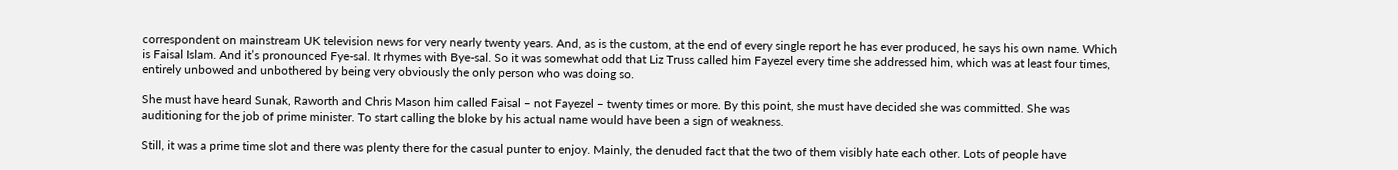correspondent on mainstream UK television news for very nearly twenty years. And, as is the custom, at the end of every single report he has ever produced, he says his own name. Which is Faisal Islam. And it’s pronounced Fye-sal. It rhymes with Bye-sal. So it was somewhat odd that Liz Truss called him Fayezel every time she addressed him, which was at least four times, entirely unbowed and unbothered by being very obviously the only person who was doing so.

She must have heard Sunak, Raworth and Chris Mason him called Faisal – not Fayezel – twenty times or more. By this point, she must have decided she was committed. She was auditioning for the job of prime minister. To start calling the bloke by his actual name would have been a sign of weakness.

Still, it was a prime time slot and there was plenty there for the casual punter to enjoy. Mainly, the denuded fact that the two of them visibly hate each other. Lots of people have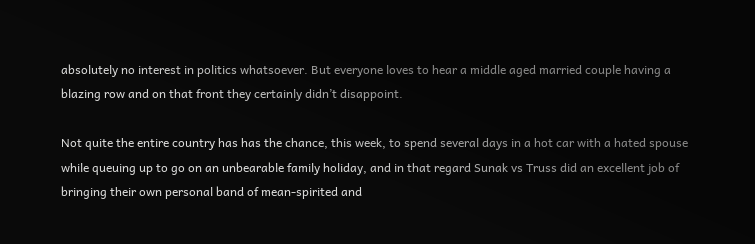absolutely no interest in politics whatsoever. But everyone loves to hear a middle aged married couple having a blazing row and on that front they certainly didn’t disappoint.

Not quite the entire country has has the chance, this week, to spend several days in a hot car with a hated spouse while queuing up to go on an unbearable family holiday, and in that regard Sunak vs Truss did an excellent job of bringing their own personal band of mean-spirited and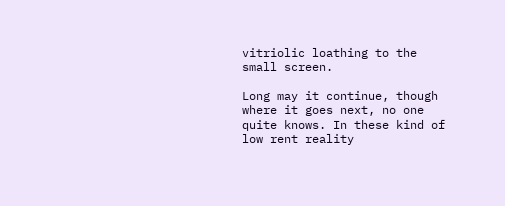vitriolic loathing to the small screen.

Long may it continue, though where it goes next, no one quite knows. In these kind of low rent reality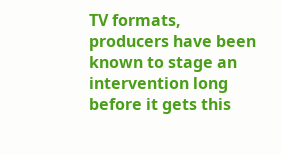TV formats, producers have been known to stage an intervention long before it gets this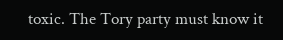toxic. The Tory party must know it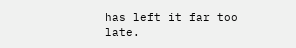has left it far too late.